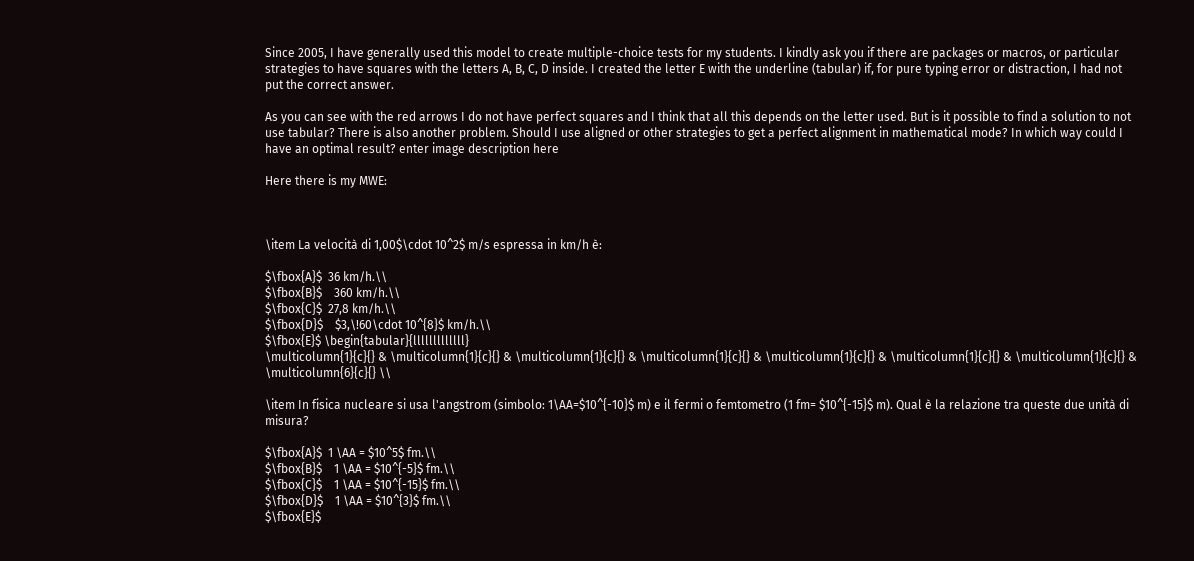Since 2005, I have generally used this model to create multiple-choice tests for my students. I kindly ask you if there are packages or macros, or particular strategies to have squares with the letters A, B, C, D inside. I created the letter E with the underline (tabular) if, for pure typing error or distraction, I had not put the correct answer.

As you can see with the red arrows I do not have perfect squares and I think that all this depends on the letter used. But is it possible to find a solution to not use tabular? There is also another problem. Should I use aligned or other strategies to get a perfect alignment in mathematical mode? In which way could I have an optimal result? enter image description here

Here there is my MWE:



\item La velocità di 1,00$\cdot 10^2$ m/s espressa in km/h è:

$\fbox{A}$  36 km/h.\\
$\fbox{B}$    360 km/h.\\
$\fbox{C}$  27,8 km/h.\\
$\fbox{D}$    $3,\!60\cdot 10^{8}$ km/h.\\
$\fbox{E}$ \begin{tabular}{lllllllllllll}
\multicolumn{1}{c}{} & \multicolumn{1}{c}{} & \multicolumn{1}{c}{} & \multicolumn{1}{c}{} & \multicolumn{1}{c}{} & \multicolumn{1}{c}{} & \multicolumn{1}{c}{} & \multicolumn{6}{c}{} \\

\item In fisica nucleare si usa l'angstrom (simbolo: 1\AA=$10^{-10}$ m) e il fermi o femtometro (1 fm= $10^{-15}$ m). Qual è la relazione tra queste due unità di misura?

$\fbox{A}$  1 \AA = $10^5$ fm.\\
$\fbox{B}$    1 \AA = $10^{-5}$ fm.\\
$\fbox{C}$    1 \AA = $10^{-15}$ fm.\\
$\fbox{D}$    1 \AA = $10^{3}$ fm.\\
$\fbox{E}$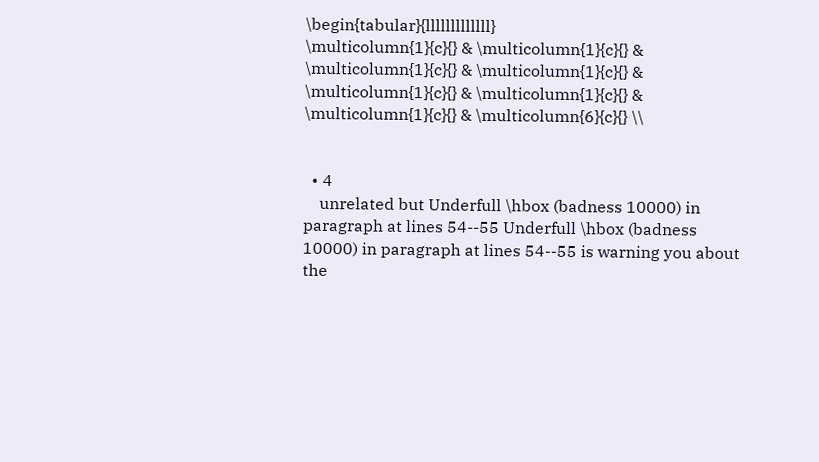\begin{tabular}{lllllllllllll}
\multicolumn{1}{c}{} & \multicolumn{1}{c}{} & \multicolumn{1}{c}{} & \multicolumn{1}{c}{} & \multicolumn{1}{c}{} & \multicolumn{1}{c}{} & \multicolumn{1}{c}{} & \multicolumn{6}{c}{} \\


  • 4
    unrelated but Underfull \hbox (badness 10000) in paragraph at lines 54--55 Underfull \hbox (badness 10000) in paragraph at lines 54--55 is warning you about the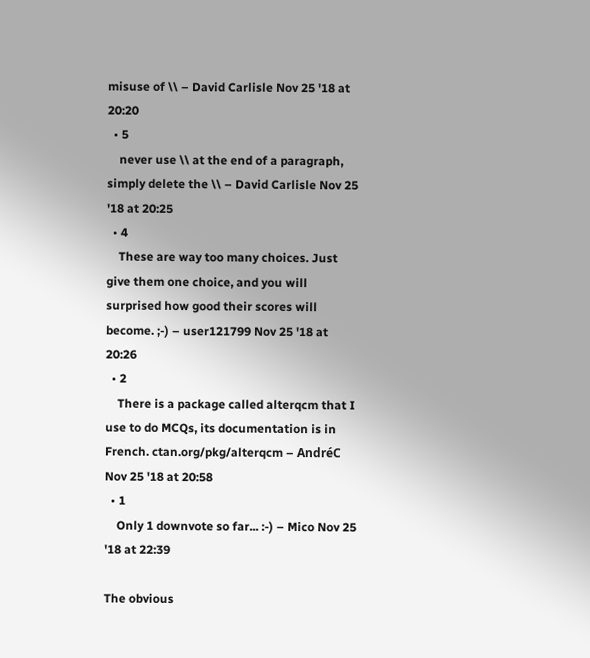misuse of \\ – David Carlisle Nov 25 '18 at 20:20
  • 5
    never use \\ at the end of a paragraph, simply delete the \\ – David Carlisle Nov 25 '18 at 20:25
  • 4
    These are way too many choices. Just give them one choice, and you will surprised how good their scores will become. ;-) – user121799 Nov 25 '18 at 20:26
  • 2
    There is a package called alterqcm that I use to do MCQs, its documentation is in French. ctan.org/pkg/alterqcm – AndréC Nov 25 '18 at 20:58
  • 1
    Only 1 downvote so far... :-) – Mico Nov 25 '18 at 22:39

The obvious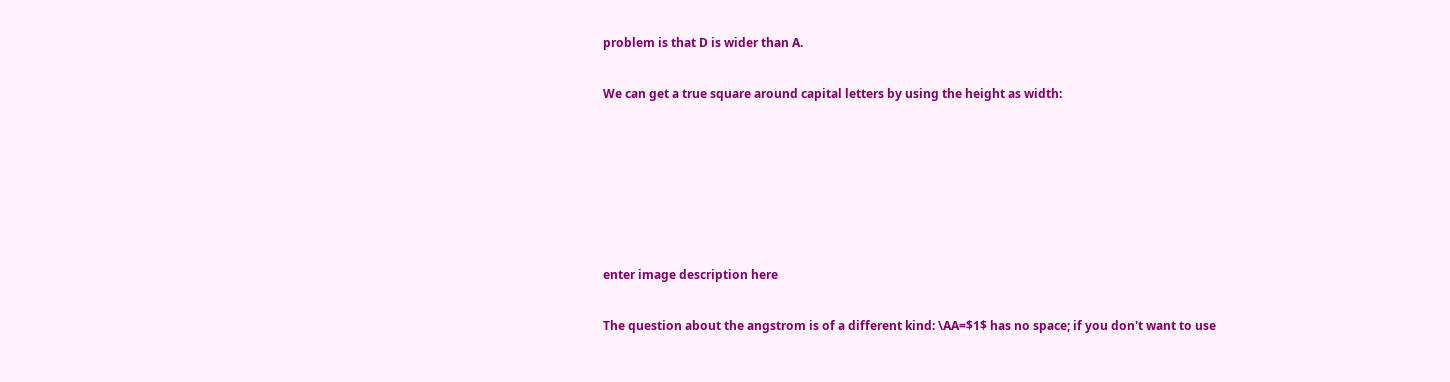problem is that D is wider than A.

We can get a true square around capital letters by using the height as width:






enter image description here

The question about the angstrom is of a different kind: \AA=$1$ has no space; if you don't want to use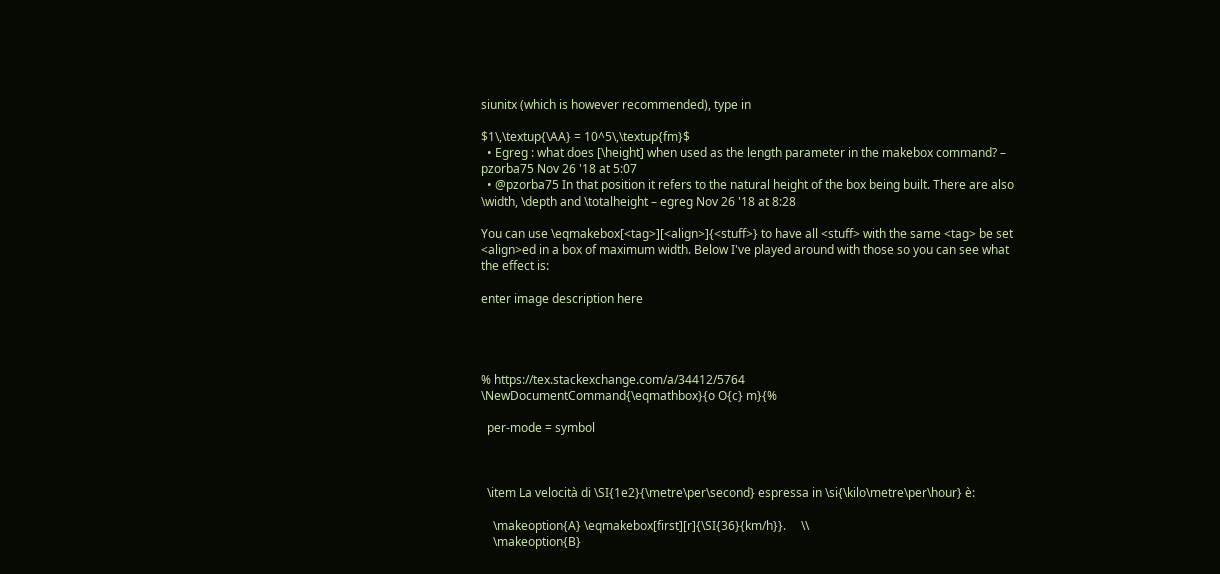siunitx (which is however recommended), type in

$1\,\textup{\AA} = 10^5\,\textup{fm}$
  • Egreg : what does [\height] when used as the length parameter in the makebox command? – pzorba75 Nov 26 '18 at 5:07
  • @pzorba75 In that position it refers to the natural height of the box being built. There are also \width, \depth and \totalheight – egreg Nov 26 '18 at 8:28

You can use \eqmakebox[<tag>][<align>]{<stuff>} to have all <stuff> with the same <tag> be set <align>ed in a box of maximum width. Below I've played around with those so you can see what the effect is:

enter image description here




% https://tex.stackexchange.com/a/34412/5764
\NewDocumentCommand{\eqmathbox}{o O{c} m}{%

  per-mode = symbol



  \item La velocità di \SI{1e2}{\metre\per\second} espressa in \si{\kilo\metre\per\hour} è:

    \makeoption{A} \eqmakebox[first][r]{\SI{36}{km/h}}.     \\
    \makeoption{B}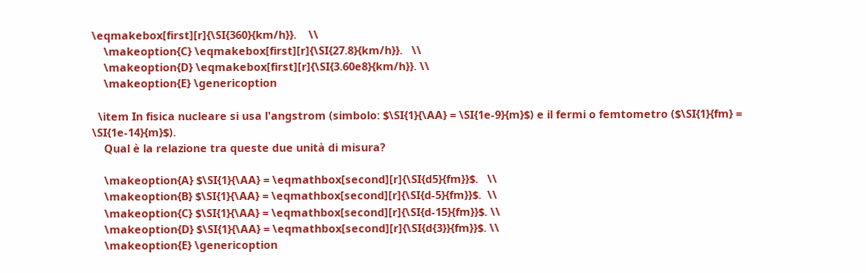\eqmakebox[first][r]{\SI{360}{km/h}}.    \\
    \makeoption{C} \eqmakebox[first][r]{\SI{27.8}{km/h}}.   \\
    \makeoption{D} \eqmakebox[first][r]{\SI{3.60e8}{km/h}}. \\
    \makeoption{E} \genericoption

  \item In fisica nucleare si usa l'angstrom (simbolo: $\SI{1}{\AA} = \SI{1e-9}{m}$) e il fermi o femtometro ($\SI{1}{fm} = \SI{1e-14}{m}$).
    Qual è la relazione tra queste due unità di misura?

    \makeoption{A} $\SI{1}{\AA} = \eqmathbox[second][r]{\SI{d5}{fm}}$.   \\
    \makeoption{B} $\SI{1}{\AA} = \eqmathbox[second][r]{\SI{d-5}{fm}}$.  \\
    \makeoption{C} $\SI{1}{\AA} = \eqmathbox[second][r]{\SI{d-15}{fm}}$. \\
    \makeoption{D} $\SI{1}{\AA} = \eqmathbox[second][r]{\SI{d{3}}{fm}}$. \\
    \makeoption{E} \genericoption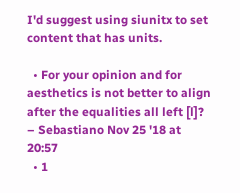I'd suggest using siunitx to set content that has units.

  • For your opinion and for aesthetics is not better to align after the equalities all left [l]? – Sebastiano Nov 25 '18 at 20:57
  • 1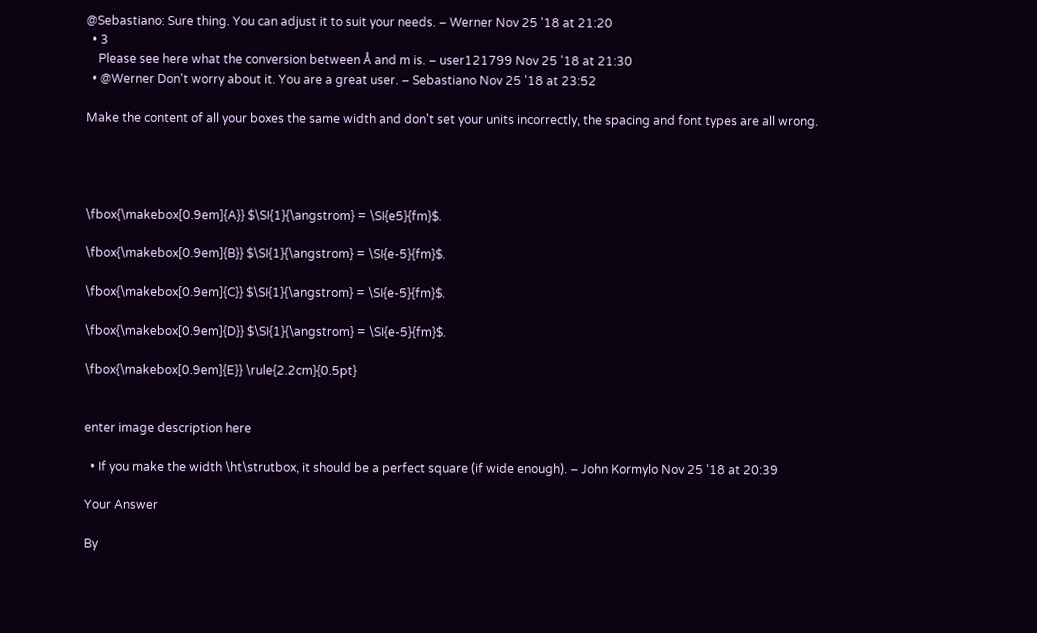@Sebastiano: Sure thing. You can adjust it to suit your needs. – Werner Nov 25 '18 at 21:20
  • 3
    Please see here what the conversion between Å and m is. – user121799 Nov 25 '18 at 21:30
  • @Werner Don't worry about it. You are a great user. – Sebastiano Nov 25 '18 at 23:52

Make the content of all your boxes the same width and don't set your units incorrectly, the spacing and font types are all wrong.




\fbox{\makebox[0.9em]{A}} $\SI{1}{\angstrom} = \SI{e5}{fm}$.

\fbox{\makebox[0.9em]{B}} $\SI{1}{\angstrom} = \SI{e-5}{fm}$.

\fbox{\makebox[0.9em]{C}} $\SI{1}{\angstrom} = \SI{e-5}{fm}$.

\fbox{\makebox[0.9em]{D}} $\SI{1}{\angstrom} = \SI{e-5}{fm}$.

\fbox{\makebox[0.9em]{E}} \rule{2.2cm}{0.5pt}


enter image description here

  • If you make the width \ht\strutbox, it should be a perfect square (if wide enough). – John Kormylo Nov 25 '18 at 20:39

Your Answer

By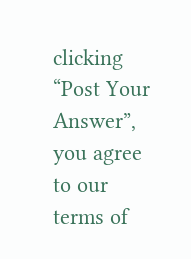clicking “Post Your Answer”, you agree to our terms of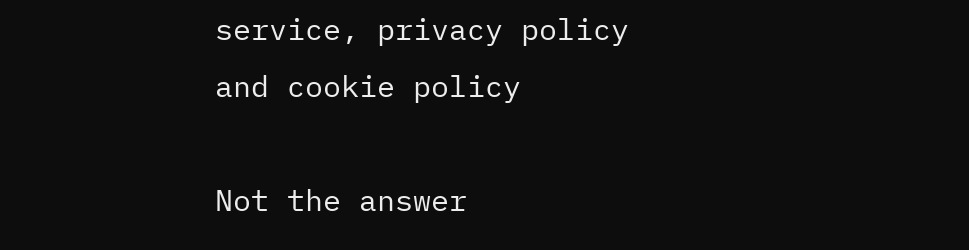service, privacy policy and cookie policy

Not the answer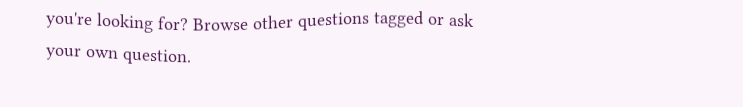you're looking for? Browse other questions tagged or ask your own question.